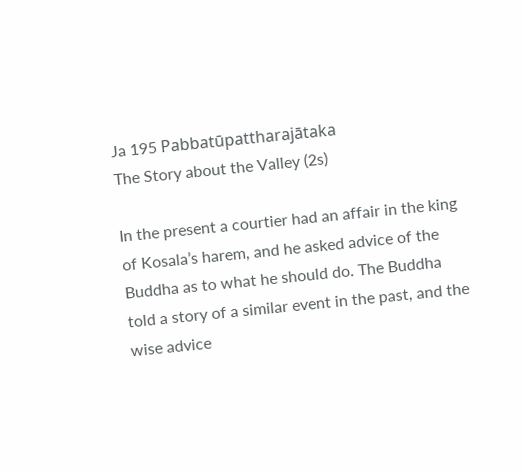Ja 195 Pabbatūpattharajātaka
The Story about the Valley (2s)

In the present a courtier had an affair in the king of Kosala’s harem, and he asked advice of the Buddha as to what he should do. The Buddha told a story of a similar event in the past, and the wise advice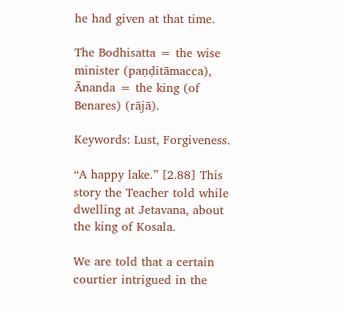he had given at that time.

The Bodhisatta = the wise minister (paṇḍitāmacca),
Ānanda = the king (of Benares) (rājā).

Keywords: Lust, Forgiveness.

“A happy lake.” [2.88] This story the Teacher told while dwelling at Jetavana, about the king of Kosala.

We are told that a certain courtier intrigued in the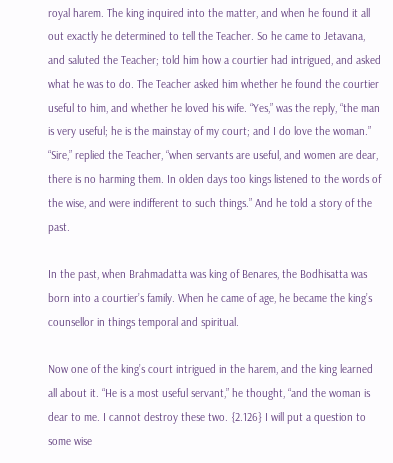royal harem. The king inquired into the matter, and when he found it all out exactly he determined to tell the Teacher. So he came to Jetavana, and saluted the Teacher; told him how a courtier had intrigued, and asked what he was to do. The Teacher asked him whether he found the courtier useful to him, and whether he loved his wife. “Yes,” was the reply, “the man is very useful; he is the mainstay of my court; and I do love the woman.” “Sire,” replied the Teacher, “when servants are useful, and women are dear, there is no harming them. In olden days too kings listened to the words of the wise, and were indifferent to such things.” And he told a story of the past.

In the past, when Brahmadatta was king of Benares, the Bodhisatta was born into a courtier’s family. When he came of age, he became the king’s counsellor in things temporal and spiritual.

Now one of the king’s court intrigued in the harem, and the king learned all about it. “He is a most useful servant,” he thought, “and the woman is dear to me. I cannot destroy these two. {2.126} I will put a question to some wise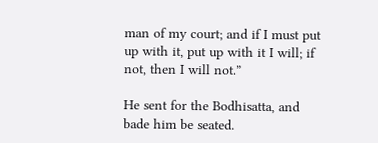man of my court; and if I must put up with it, put up with it I will; if not, then I will not.”

He sent for the Bodhisatta, and bade him be seated.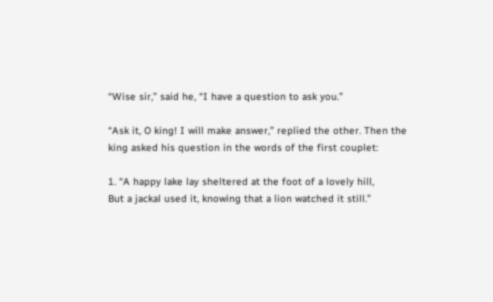“Wise sir,” said he, “I have a question to ask you.”

“Ask it, O king! I will make answer,” replied the other. Then the king asked his question in the words of the first couplet:

1. “A happy lake lay sheltered at the foot of a lovely hill,
But a jackal used it, knowing that a lion watched it still.”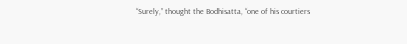“Surely,” thought the Bodhisatta, “one of his courtiers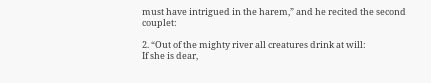must have intrigued in the harem,” and he recited the second couplet:

2. “Out of the mighty river all creatures drink at will:
If she is dear,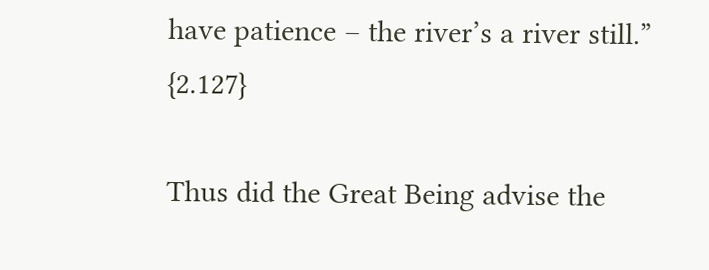have patience – the river’s a river still.” {2.127}

Thus did the Great Being advise the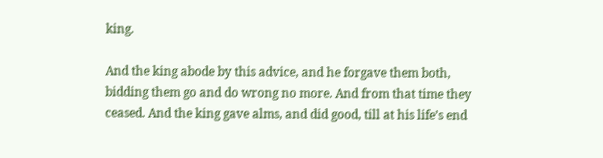king.

And the king abode by this advice, and he forgave them both, bidding them go and do wrong no more. And from that time they ceased. And the king gave alms, and did good, till at his life’s end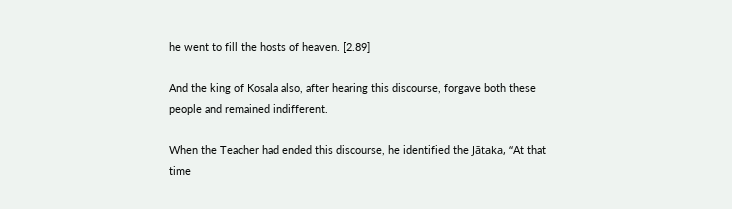he went to fill the hosts of heaven. [2.89]

And the king of Kosala also, after hearing this discourse, forgave both these people and remained indifferent.

When the Teacher had ended this discourse, he identified the Jātaka, “At that time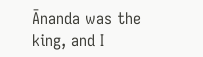Ānanda was the king, and I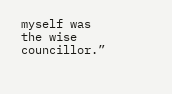myself was the wise councillor.”